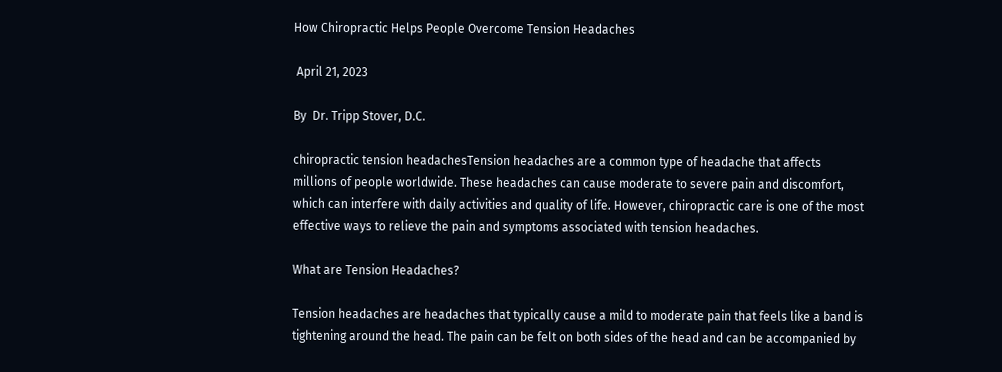How Chiropractic Helps People Overcome Tension Headaches

 April 21, 2023

By  Dr. Tripp Stover, D.C.

chiropractic tension headachesTension headaches are a common type of headache that affects millions of people worldwide. These headaches can cause moderate to severe pain and discomfort, which can interfere with daily activities and quality of life. However, chiropractic care is one of the most effective ways to relieve the pain and symptoms associated with tension headaches.

What are Tension Headaches?

Tension headaches are headaches that typically cause a mild to moderate pain that feels like a band is tightening around the head. The pain can be felt on both sides of the head and can be accompanied by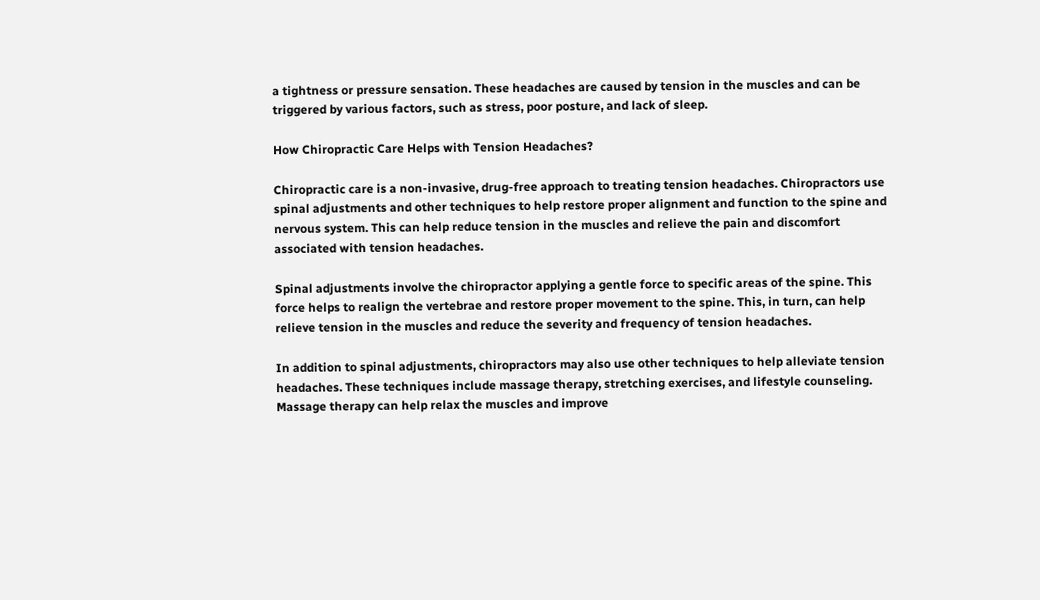a tightness or pressure sensation. These headaches are caused by tension in the muscles and can be triggered by various factors, such as stress, poor posture, and lack of sleep.

How Chiropractic Care Helps with Tension Headaches?

Chiropractic care is a non-invasive, drug-free approach to treating tension headaches. Chiropractors use spinal adjustments and other techniques to help restore proper alignment and function to the spine and nervous system. This can help reduce tension in the muscles and relieve the pain and discomfort associated with tension headaches.

Spinal adjustments involve the chiropractor applying a gentle force to specific areas of the spine. This force helps to realign the vertebrae and restore proper movement to the spine. This, in turn, can help relieve tension in the muscles and reduce the severity and frequency of tension headaches.

In addition to spinal adjustments, chiropractors may also use other techniques to help alleviate tension headaches. These techniques include massage therapy, stretching exercises, and lifestyle counseling. Massage therapy can help relax the muscles and improve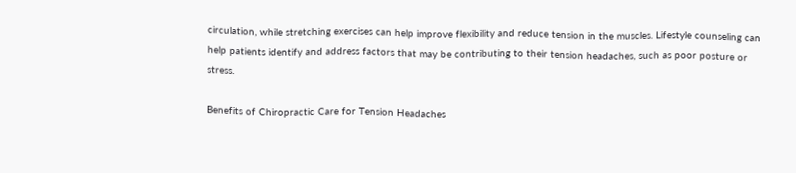circulation, while stretching exercises can help improve flexibility and reduce tension in the muscles. Lifestyle counseling can help patients identify and address factors that may be contributing to their tension headaches, such as poor posture or stress.

Benefits of Chiropractic Care for Tension Headaches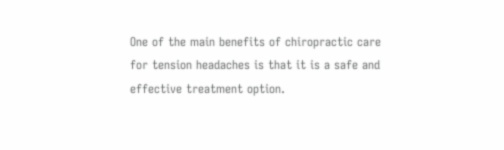One of the main benefits of chiropractic care for tension headaches is that it is a safe and effective treatment option.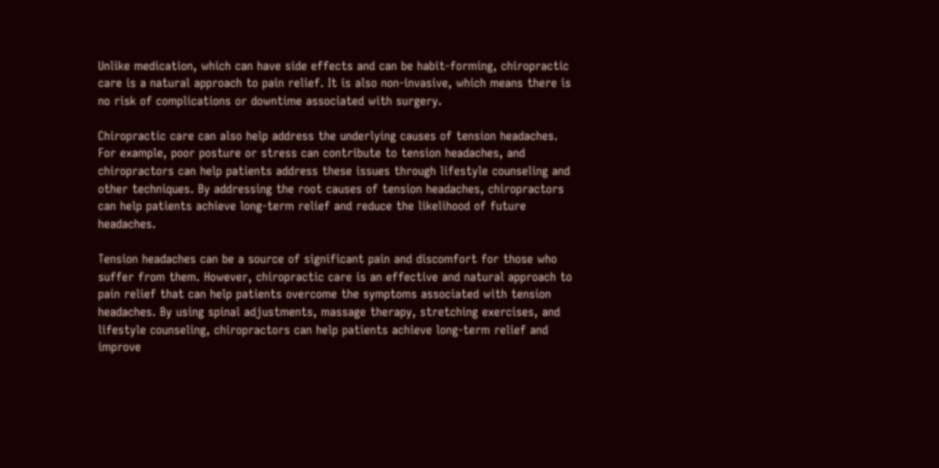Unlike medication, which can have side effects and can be habit-forming, chiropractic care is a natural approach to pain relief. It is also non-invasive, which means there is no risk of complications or downtime associated with surgery.

Chiropractic care can also help address the underlying causes of tension headaches. For example, poor posture or stress can contribute to tension headaches, and chiropractors can help patients address these issues through lifestyle counseling and other techniques. By addressing the root causes of tension headaches, chiropractors can help patients achieve long-term relief and reduce the likelihood of future headaches.

Tension headaches can be a source of significant pain and discomfort for those who suffer from them. However, chiropractic care is an effective and natural approach to pain relief that can help patients overcome the symptoms associated with tension headaches. By using spinal adjustments, massage therapy, stretching exercises, and lifestyle counseling, chiropractors can help patients achieve long-term relief and improve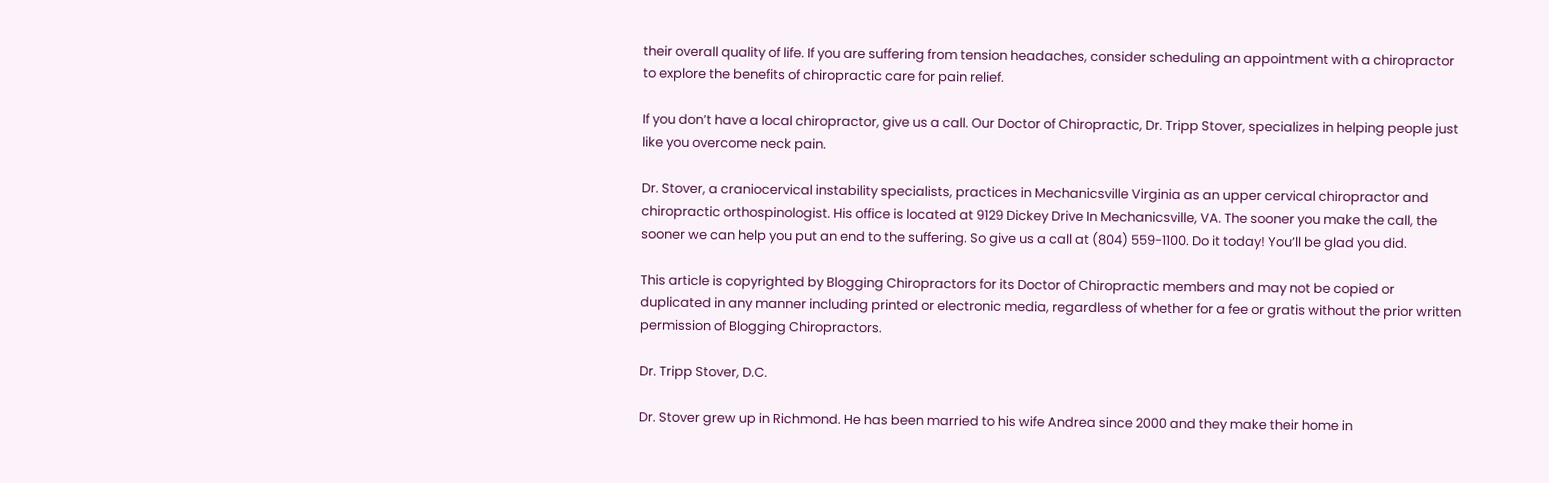their overall quality of life. If you are suffering from tension headaches, consider scheduling an appointment with a chiropractor to explore the benefits of chiropractic care for pain relief.

If you don’t have a local chiropractor, give us a call. Our Doctor of Chiropractic, Dr. Tripp Stover, specializes in helping people just like you overcome neck pain.

Dr. Stover, a craniocervical instability specialists, practices in Mechanicsville Virginia as an upper cervical chiropractor and chiropractic orthospinologist. His office is located at 9129 Dickey Drive In Mechanicsville, VA. The sooner you make the call, the sooner we can help you put an end to the suffering. So give us a call at (804) 559-1100. Do it today! You’ll be glad you did.

This article is copyrighted by Blogging Chiropractors for its Doctor of Chiropractic members and may not be copied or duplicated in any manner including printed or electronic media, regardless of whether for a fee or gratis without the prior written permission of Blogging Chiropractors.

Dr. Tripp Stover, D.C.

Dr. Stover grew up in Richmond. He has been married to his wife Andrea since 2000 and they make their home in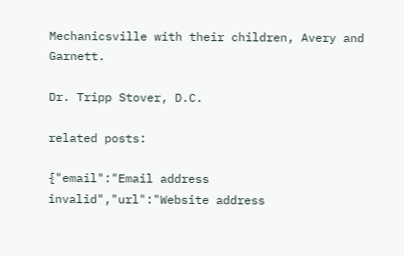Mechanicsville with their children, Avery and Garnett.

Dr. Tripp Stover, D.C.

related posts:

{"email":"Email address invalid","url":"Website address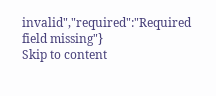invalid","required":"Required field missing"}
Skip to content